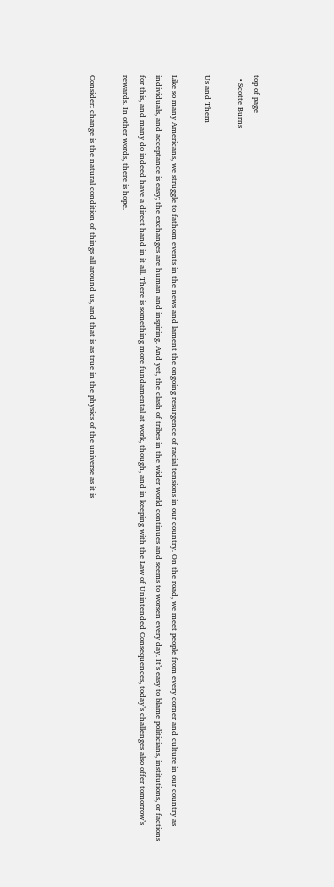top of page
  • Scotte Burns

Us and Them

Like so many Americans, we struggle to fathom events in the news and lament the ongoing resurgence of racial tensions in our country. On the road, we meet people from every corner and culture in our country as individuals, and acceptance is easy; the exchanges are human and inspiring. And yet, the clash of tribes in the wider world continues and seems to worsen every day. It’s easy to blame politicians, institutions, or factions for this, and many do indeed have a direct hand in it all. There is something more fundamental at work, though, and in keeping with the Law of Unintended Consequences, today’s challenges also offer tomorrow’s rewards. In other words, there is hope.

Consider: change is the natural condition of things all around us, and that is as true in the physics of the universe as it is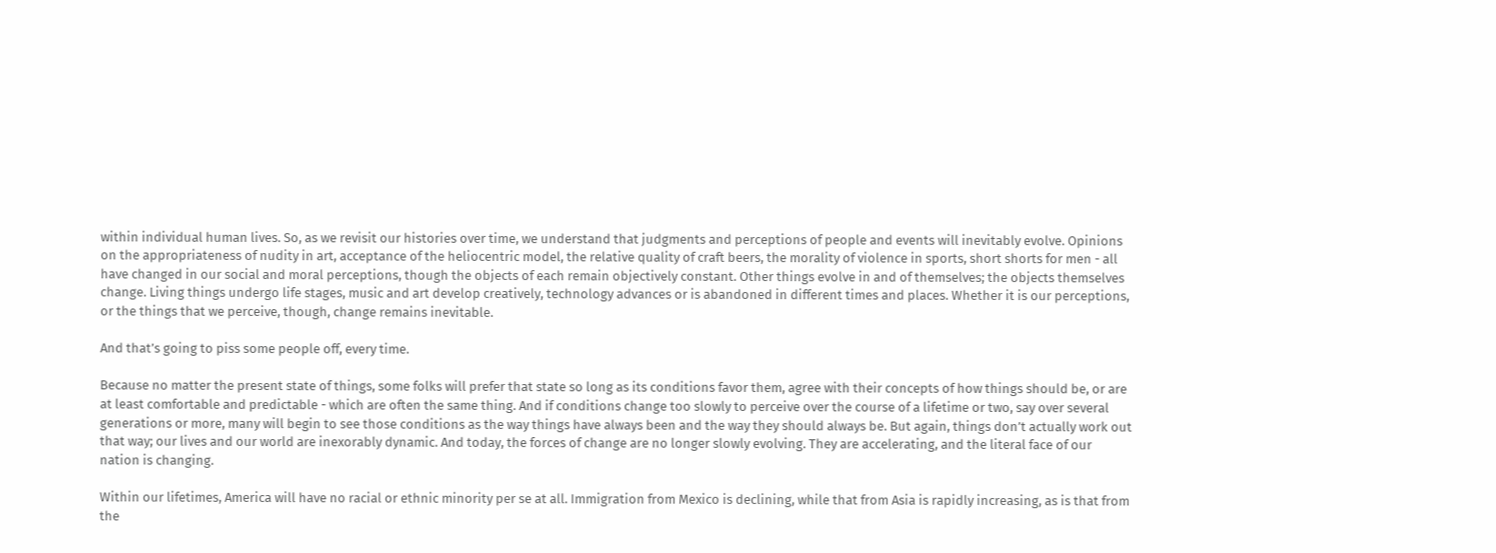within individual human lives. So, as we revisit our histories over time, we understand that judgments and perceptions of people and events will inevitably evolve. Opinions on the appropriateness of nudity in art, acceptance of the heliocentric model, the relative quality of craft beers, the morality of violence in sports, short shorts for men - all have changed in our social and moral perceptions, though the objects of each remain objectively constant. Other things evolve in and of themselves; the objects themselves change. Living things undergo life stages, music and art develop creatively, technology advances or is abandoned in different times and places. Whether it is our perceptions, or the things that we perceive, though, change remains inevitable.

And that’s going to piss some people off, every time.

Because no matter the present state of things, some folks will prefer that state so long as its conditions favor them, agree with their concepts of how things should be, or are at least comfortable and predictable - which are often the same thing. And if conditions change too slowly to perceive over the course of a lifetime or two, say over several generations or more, many will begin to see those conditions as the way things have always been and the way they should always be. But again, things don’t actually work out that way; our lives and our world are inexorably dynamic. And today, the forces of change are no longer slowly evolving. They are accelerating, and the literal face of our nation is changing.

Within our lifetimes, America will have no racial or ethnic minority per se at all. Immigration from Mexico is declining, while that from Asia is rapidly increasing, as is that from the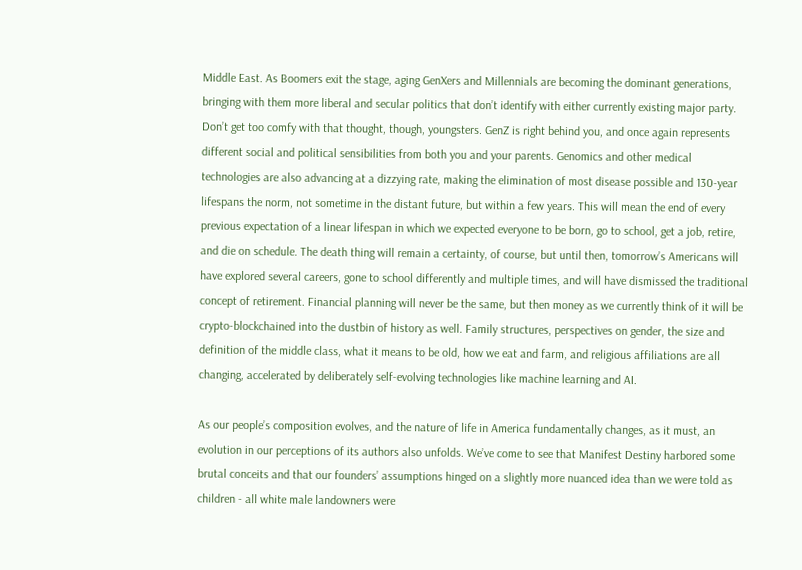Middle East. As Boomers exit the stage, aging GenXers and Millennials are becoming the dominant generations, bringing with them more liberal and secular politics that don’t identify with either currently existing major party. Don’t get too comfy with that thought, though, youngsters. GenZ is right behind you, and once again represents different social and political sensibilities from both you and your parents. Genomics and other medical technologies are also advancing at a dizzying rate, making the elimination of most disease possible and 130-year lifespans the norm, not sometime in the distant future, but within a few years. This will mean the end of every previous expectation of a linear lifespan in which we expected everyone to be born, go to school, get a job, retire, and die on schedule. The death thing will remain a certainty, of course, but until then, tomorrow’s Americans will have explored several careers, gone to school differently and multiple times, and will have dismissed the traditional concept of retirement. Financial planning will never be the same, but then money as we currently think of it will be crypto-blockchained into the dustbin of history as well. Family structures, perspectives on gender, the size and definition of the middle class, what it means to be old, how we eat and farm, and religious affiliations are all changing, accelerated by deliberately self-evolving technologies like machine learning and AI.

As our people’s composition evolves, and the nature of life in America fundamentally changes, as it must, an evolution in our perceptions of its authors also unfolds. We’ve come to see that Manifest Destiny harbored some brutal conceits and that our founders’ assumptions hinged on a slightly more nuanced idea than we were told as children - all white male landowners were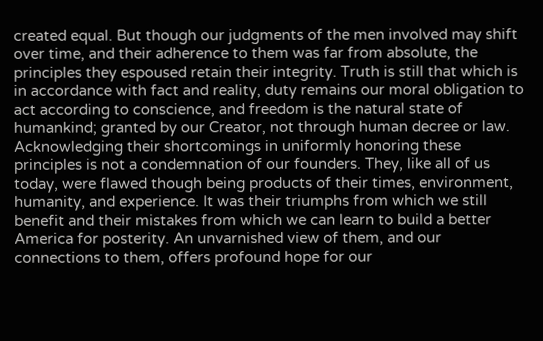created equal. But though our judgments of the men involved may shift over time, and their adherence to them was far from absolute, the principles they espoused retain their integrity. Truth is still that which is in accordance with fact and reality, duty remains our moral obligation to act according to conscience, and freedom is the natural state of humankind; granted by our Creator, not through human decree or law. Acknowledging their shortcomings in uniformly honoring these principles is not a condemnation of our founders. They, like all of us today, were flawed though being products of their times, environment, humanity, and experience. It was their triumphs from which we still benefit and their mistakes from which we can learn to build a better America for posterity. An unvarnished view of them, and our connections to them, offers profound hope for our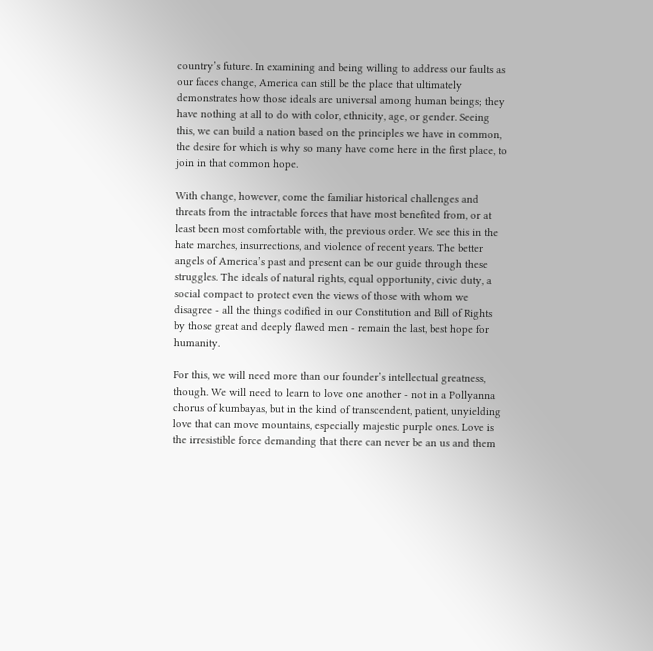country’s future. In examining and being willing to address our faults as our faces change, America can still be the place that ultimately demonstrates how those ideals are universal among human beings; they have nothing at all to do with color, ethnicity, age, or gender. Seeing this, we can build a nation based on the principles we have in common, the desire for which is why so many have come here in the first place, to join in that common hope.

With change, however, come the familiar historical challenges and threats from the intractable forces that have most benefited from, or at least been most comfortable with, the previous order. We see this in the hate marches, insurrections, and violence of recent years. The better angels of America’s past and present can be our guide through these struggles. The ideals of natural rights, equal opportunity, civic duty, a social compact to protect even the views of those with whom we disagree - all the things codified in our Constitution and Bill of Rights by those great and deeply flawed men - remain the last, best hope for humanity.

For this, we will need more than our founder’s intellectual greatness, though. We will need to learn to love one another - not in a Pollyanna chorus of kumbayas, but in the kind of transcendent, patient, unyielding love that can move mountains, especially majestic purple ones. Love is the irresistible force demanding that there can never be an us and them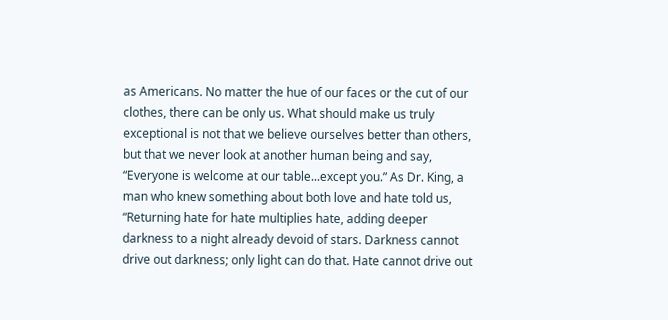as Americans. No matter the hue of our faces or the cut of our clothes, there can be only us. What should make us truly exceptional is not that we believe ourselves better than others, but that we never look at another human being and say, “Everyone is welcome at our table...except you.” As Dr. King, a man who knew something about both love and hate told us, “Returning hate for hate multiplies hate, adding deeper darkness to a night already devoid of stars. Darkness cannot drive out darkness; only light can do that. Hate cannot drive out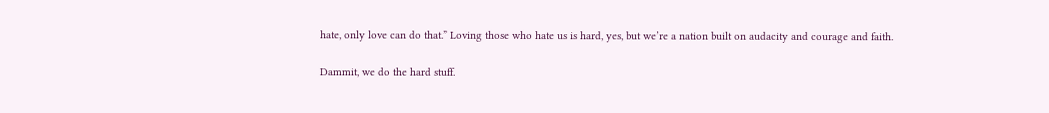hate, only love can do that.” Loving those who hate us is hard, yes, but we’re a nation built on audacity and courage and faith.

Dammit, we do the hard stuff.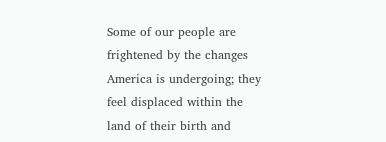Some of our people are frightened by the changes America is undergoing; they feel displaced within the land of their birth and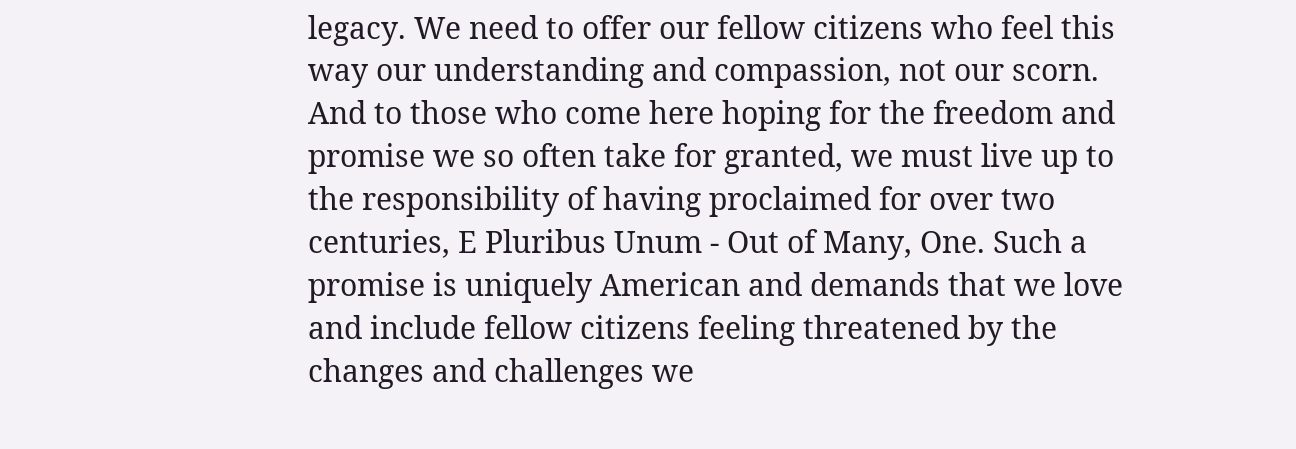legacy. We need to offer our fellow citizens who feel this way our understanding and compassion, not our scorn. And to those who come here hoping for the freedom and promise we so often take for granted, we must live up to the responsibility of having proclaimed for over two centuries, E Pluribus Unum - Out of Many, One. Such a promise is uniquely American and demands that we love and include fellow citizens feeling threatened by the changes and challenges we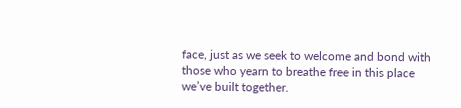face, just as we seek to welcome and bond with those who yearn to breathe free in this place we’ve built together.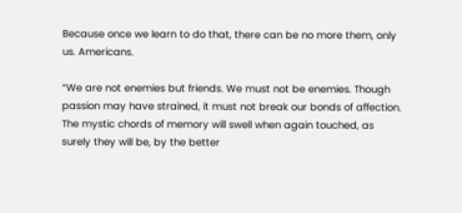Because once we learn to do that, there can be no more them, only us. Americans.

“We are not enemies but friends. We must not be enemies. Though passion may have strained, it must not break our bonds of affection. The mystic chords of memory will swell when again touched, as surely they will be, by the better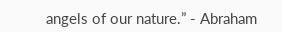angels of our nature.” - Abraham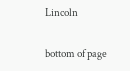Lincoln

bottom of page